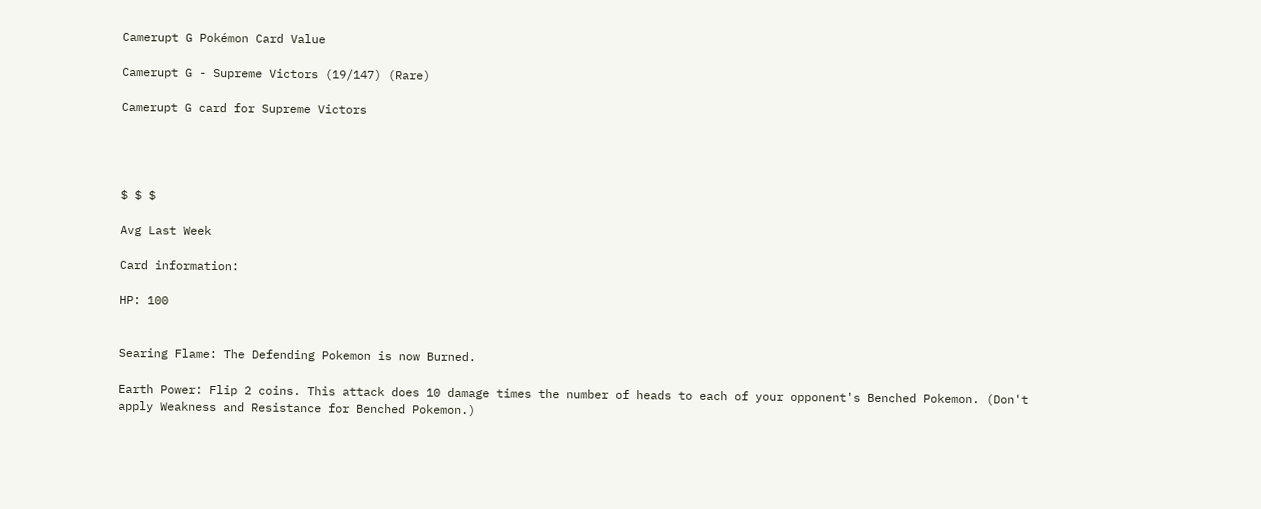Camerupt G Pokémon Card Value

Camerupt G - Supreme Victors (19/147) (Rare)

Camerupt G card for Supreme Victors




$ $ $

Avg Last Week

Card information:

HP: 100


Searing Flame: The Defending Pokemon is now Burned.

Earth Power: Flip 2 coins. This attack does 10 damage times the number of heads to each of your opponent's Benched Pokemon. (Don't apply Weakness and Resistance for Benched Pokemon.)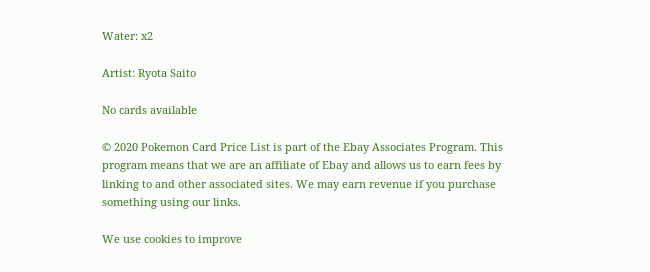Water: x2

Artist: Ryota Saito

No cards available

© 2020 Pokemon Card Price List is part of the Ebay Associates Program. This program means that we are an affiliate of Ebay and allows us to earn fees by linking to and other associated sites. We may earn revenue if you purchase something using our links.

We use cookies to improve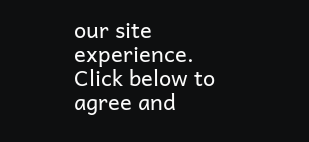our site experience.
Click below to agree and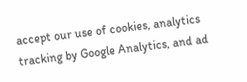accept our use of cookies, analytics tracking by Google Analytics, and ad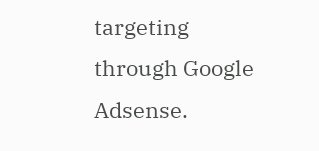targeting through Google Adsense.